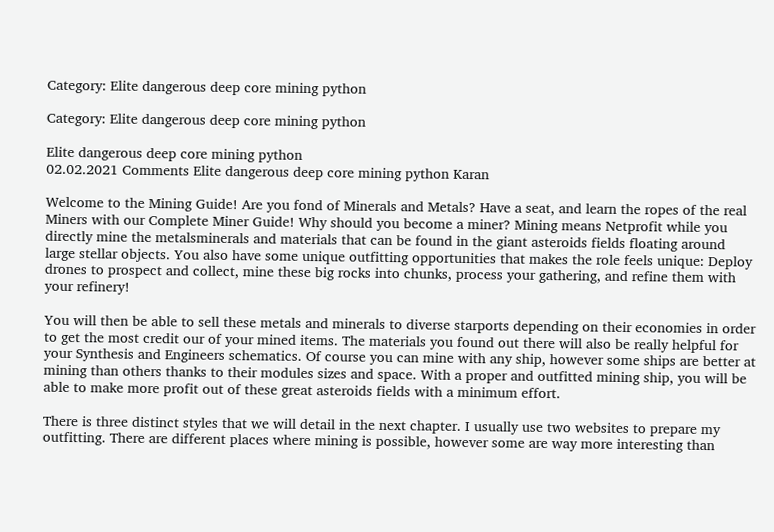Category: Elite dangerous deep core mining python

Category: Elite dangerous deep core mining python

Elite dangerous deep core mining python
02.02.2021 Comments Elite dangerous deep core mining python Karan

Welcome to the Mining Guide! Are you fond of Minerals and Metals? Have a seat, and learn the ropes of the real Miners with our Complete Miner Guide! Why should you become a miner? Mining means Netprofit while you directly mine the metalsminerals and materials that can be found in the giant asteroids fields floating around large stellar objects. You also have some unique outfitting opportunities that makes the role feels unique: Deploy drones to prospect and collect, mine these big rocks into chunks, process your gathering, and refine them with your refinery!

You will then be able to sell these metals and minerals to diverse starports depending on their economies in order to get the most credit our of your mined items. The materials you found out there will also be really helpful for your Synthesis and Engineers schematics. Of course you can mine with any ship, however some ships are better at mining than others thanks to their modules sizes and space. With a proper and outfitted mining ship, you will be able to make more profit out of these great asteroids fields with a minimum effort.

There is three distinct styles that we will detail in the next chapter. I usually use two websites to prepare my outfitting. There are different places where mining is possible, however some are way more interesting than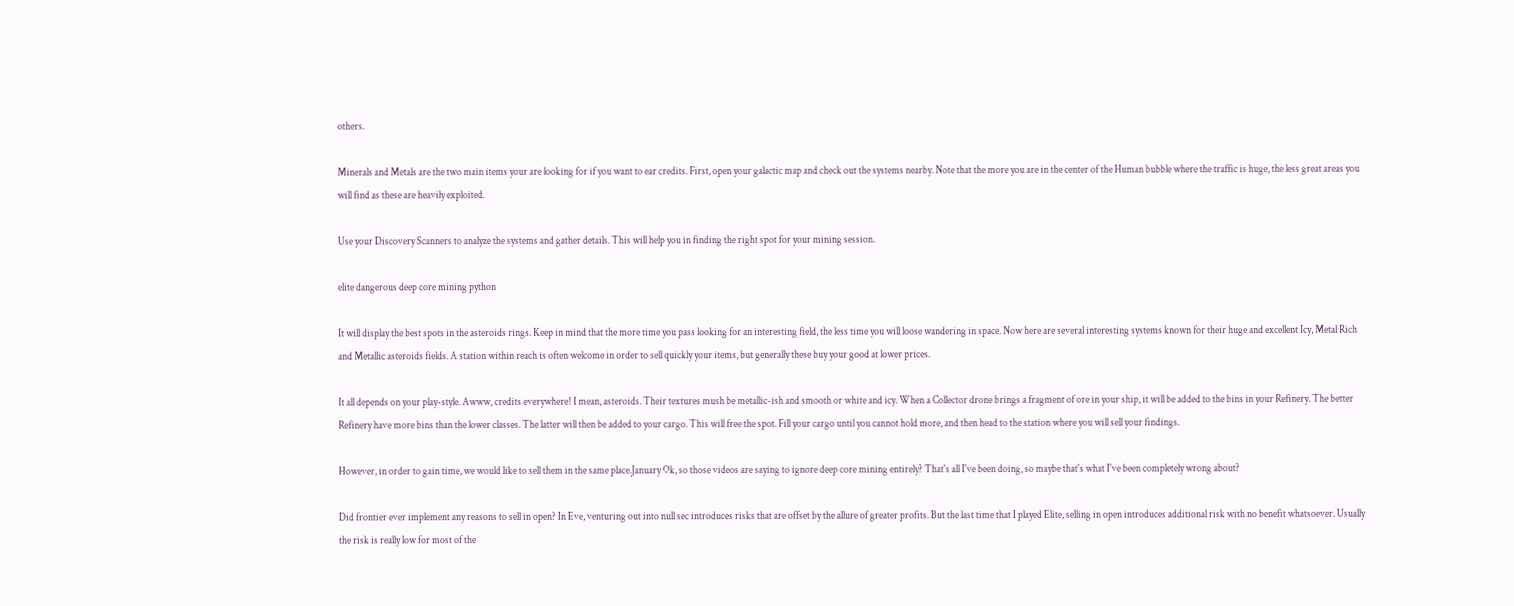others.

Minerals and Metals are the two main items your are looking for if you want to ear credits. First, open your galactic map and check out the systems nearby. Note that the more you are in the center of the Human bubble where the traffic is huge, the less great areas you will find as these are heavily exploited.

Use your Discovery Scanners to analyze the systems and gather details. This will help you in finding the right spot for your mining session.

elite dangerous deep core mining python

It will display the best spots in the asteroids rings. Keep in mind that the more time you pass looking for an interesting field, the less time you will loose wandering in space. Now here are several interesting systems known for their huge and excellent Icy, Metal Rich and Metallic asteroids fields. A station within reach is often welcome in order to sell quickly your items, but generally these buy your good at lower prices.

It all depends on your play-style. Awww, credits everywhere! I mean, asteroids. Their textures mush be metallic-ish and smooth or white and icy. When a Collector drone brings a fragment of ore in your ship, it will be added to the bins in your Refinery. The better Refinery have more bins than the lower classes. The latter will then be added to your cargo. This will free the spot. Fill your cargo until you cannot hold more, and then head to the station where you will sell your findings.

However, in order to gain time, we would like to sell them in the same place.January Ok, so those videos are saying to ignore deep core mining entirely? That's all I've been doing, so maybe that's what I've been completely wrong about?

Did frontier ever implement any reasons to sell in open? In Eve, venturing out into null sec introduces risks that are offset by the allure of greater profits. But the last time that I played Elite, selling in open introduces additional risk with no benefit whatsoever. Usually the risk is really low for most of the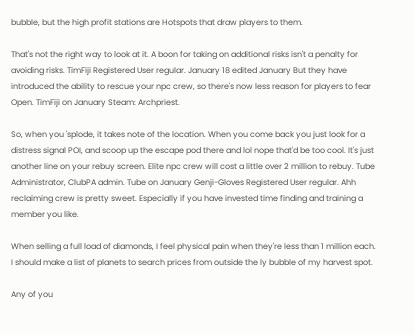bubble, but the high profit stations are Hotspots that draw players to them.

That's not the right way to look at it. A boon for taking on additional risks isn't a penalty for avoiding risks. TimFiji Registered User regular. January 18 edited January But they have introduced the ability to rescue your npc crew, so there's now less reason for players to fear Open. TimFiji on January Steam: Archpriest.

So, when you 'splode, it takes note of the location. When you come back you just look for a distress signal POI, and scoop up the escape pod there and lol nope that'd be too cool. It's just another line on your rebuy screen. Elite npc crew will cost a little over 2 million to rebuy. Tube Administrator, ClubPA admin. Tube on January Genji-Gloves Registered User regular. Ahh reclaiming crew is pretty sweet. Especially if you have invested time finding and training a member you like.

When selling a full load of diamonds, I feel physical pain when they're less than 1 million each. I should make a list of planets to search prices from outside the ly bubble of my harvest spot.

Any of you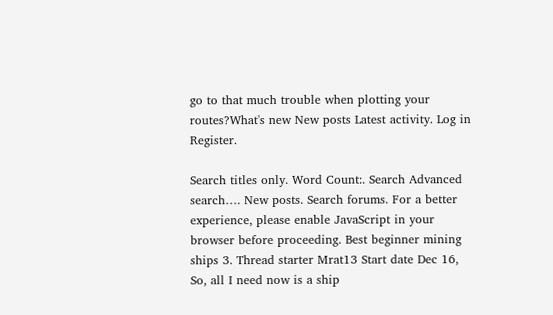go to that much trouble when plotting your routes?What's new New posts Latest activity. Log in Register.

Search titles only. Word Count:. Search Advanced search…. New posts. Search forums. For a better experience, please enable JavaScript in your browser before proceeding. Best beginner mining ships 3. Thread starter Mrat13 Start date Dec 16, So, all I need now is a ship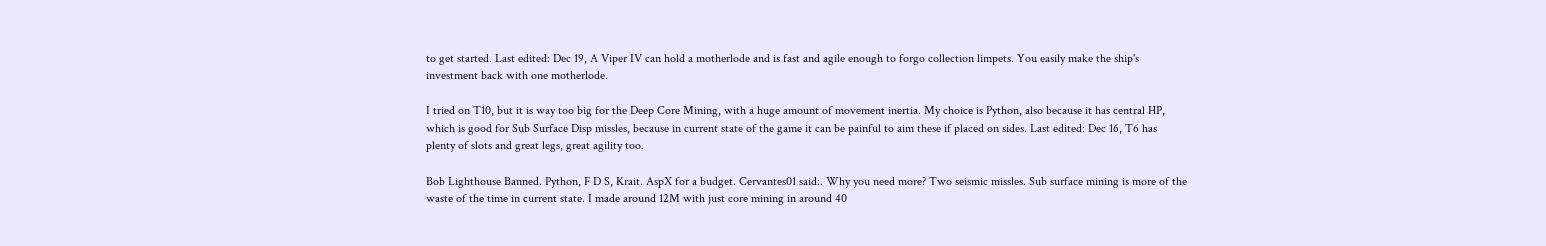to get started. Last edited: Dec 19, A Viper IV can hold a motherlode and is fast and agile enough to forgo collection limpets. You easily make the ship's investment back with one motherlode.

I tried on T10, but it is way too big for the Deep Core Mining, with a huge amount of movement inertia. My choice is Python, also because it has central HP, which is good for Sub Surface Disp missles, because in current state of the game it can be painful to aim these if placed on sides. Last edited: Dec 16, T6 has plenty of slots and great legs, great agility too.

Bob Lighthouse Banned. Python, F D S, Krait. AspX for a budget. Cervantes01 said:. Why you need more? Two seismic missles. Sub surface mining is more of the waste of the time in current state. I made around 12M with just core mining in around 40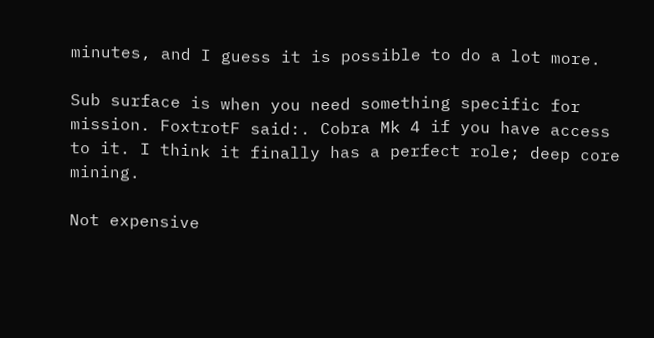minutes, and I guess it is possible to do a lot more.

Sub surface is when you need something specific for mission. FoxtrotF said:. Cobra Mk 4 if you have access to it. I think it finally has a perfect role; deep core mining.

Not expensive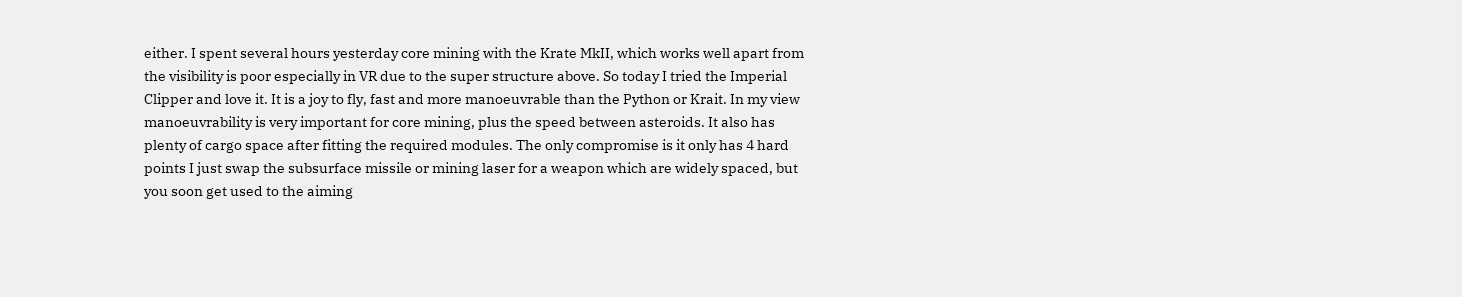either. I spent several hours yesterday core mining with the Krate MkII, which works well apart from the visibility is poor especially in VR due to the super structure above. So today I tried the Imperial Clipper and love it. It is a joy to fly, fast and more manoeuvrable than the Python or Krait. In my view manoeuvrability is very important for core mining, plus the speed between asteroids. It also has plenty of cargo space after fitting the required modules. The only compromise is it only has 4 hard points I just swap the subsurface missile or mining laser for a weapon which are widely spaced, but you soon get used to the aiming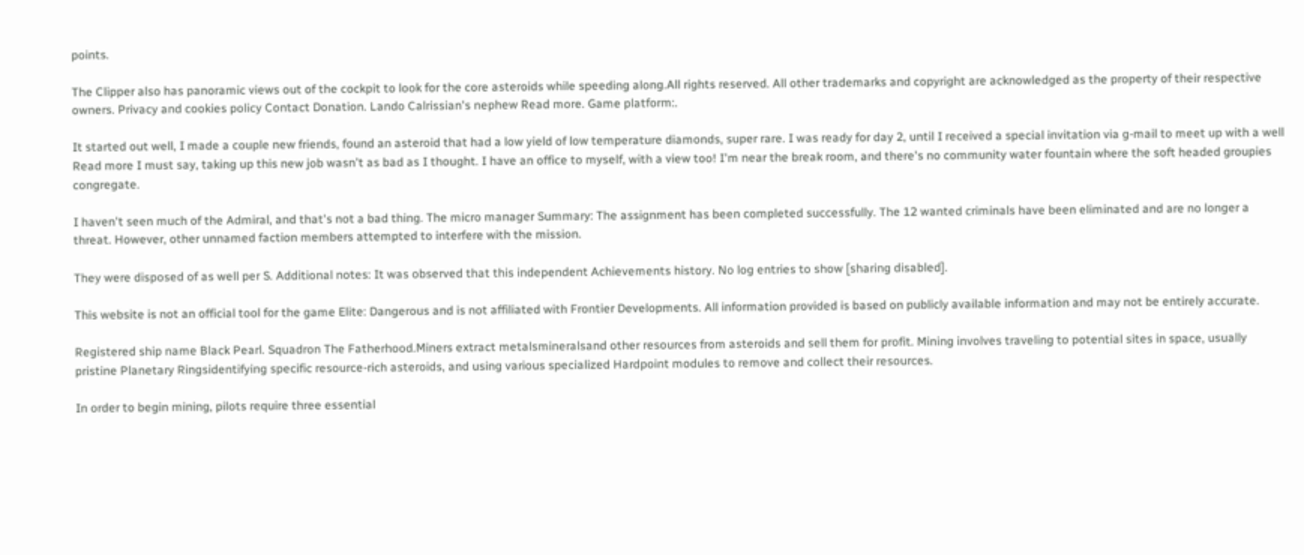points.

The Clipper also has panoramic views out of the cockpit to look for the core asteroids while speeding along.All rights reserved. All other trademarks and copyright are acknowledged as the property of their respective owners. Privacy and cookies policy Contact Donation. Lando Calrissian's nephew Read more. Game platform:.

It started out well, I made a couple new friends, found an asteroid that had a low yield of low temperature diamonds, super rare. I was ready for day 2, until I received a special invitation via g-mail to meet up with a well Read more I must say, taking up this new job wasn't as bad as I thought. I have an office to myself, with a view too! I'm near the break room, and there's no community water fountain where the soft headed groupies congregate.

I haven't seen much of the Admiral, and that's not a bad thing. The micro manager Summary: The assignment has been completed successfully. The 12 wanted criminals have been eliminated and are no longer a threat. However, other unnamed faction members attempted to interfere with the mission.

They were disposed of as well per S. Additional notes: It was observed that this independent Achievements history. No log entries to show [sharing disabled].

This website is not an official tool for the game Elite: Dangerous and is not affiliated with Frontier Developments. All information provided is based on publicly available information and may not be entirely accurate.

Registered ship name Black Pearl. Squadron The Fatherhood.Miners extract metalsmineralsand other resources from asteroids and sell them for profit. Mining involves traveling to potential sites in space, usually pristine Planetary Ringsidentifying specific resource-rich asteroids, and using various specialized Hardpoint modules to remove and collect their resources.

In order to begin mining, pilots require three essential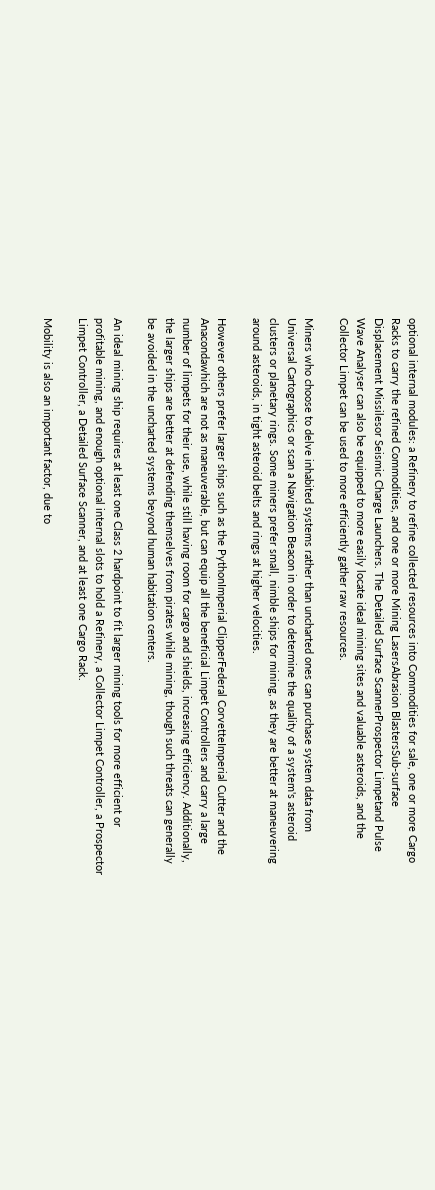optional internal modules: a Refinery to refine collected resources into Commodities for sale, one or more Cargo Racks to carry the refined Commodities, and one or more Mining LasersAbrasion BlastersSub-surface Displacement Missilesor Seismic Charge Launchers. The Detailed Surface ScannerProspector Limpetand Pulse Wave Analyser can also be equipped to more easily locate ideal mining sites and valuable asteroids, and the Collector Limpet can be used to more efficiently gather raw resources.

Miners who choose to delve inhabited systems rather than uncharted ones can purchase system data from Universal Cartographics or scan a Navigation Beacon in order to determine the quality of a system's asteroid clusters or planetary rings. Some miners prefer small, nimble ships for mining, as they are better at maneuvering around asteroids, in tight asteroid belts and rings at higher velocities.

However others prefer larger ships such as the PythonImperial ClipperFederal CorvetteImperial Cutter and the Anacondawhich are not as maneuverable, but can equip all the beneficial Limpet Controllers and carry a large number of limpets for their use, while still having room for cargo and shields, increasing efficiency. Additionally, the larger ships are better at defending themselves from pirates while mining, though such threats can generally be avoided in the uncharted systems beyond human habitation centers.

An ideal mining ship requires at least one Class 2 hardpoint to fit larger mining tools for more efficient or profitable mining, and enough optional internal slots to hold a Refinery, a Collector Limpet Controller, a Prospector Limpet Controller, a Detailed Surface Scanner, and at least one Cargo Rack.

Mobility is also an important factor, due to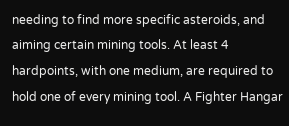needing to find more specific asteroids, and aiming certain mining tools. At least 4 hardpoints, with one medium, are required to hold one of every mining tool. A Fighter Hangar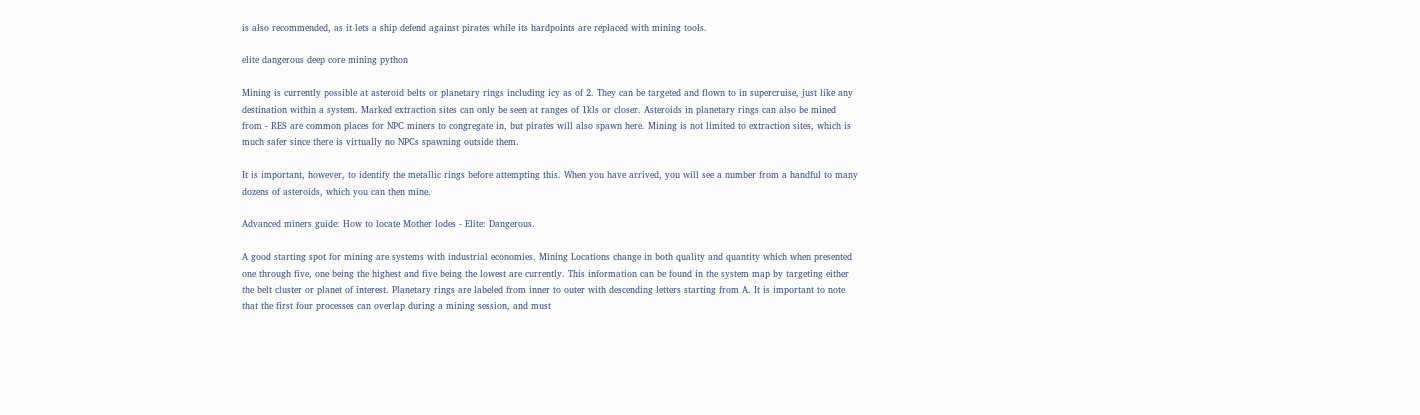is also recommended, as it lets a ship defend against pirates while its hardpoints are replaced with mining tools.

elite dangerous deep core mining python

Mining is currently possible at asteroid belts or planetary rings including icy as of 2. They can be targeted and flown to in supercruise, just like any destination within a system. Marked extraction sites can only be seen at ranges of 1kls or closer. Asteroids in planetary rings can also be mined from - RES are common places for NPC miners to congregate in, but pirates will also spawn here. Mining is not limited to extraction sites, which is much safer since there is virtually no NPCs spawning outside them.

It is important, however, to identify the metallic rings before attempting this. When you have arrived, you will see a number from a handful to many dozens of asteroids, which you can then mine.

Advanced miners guide: How to locate Mother lodes - Elite: Dangerous.

A good starting spot for mining are systems with industrial economies. Mining Locations change in both quality and quantity which when presented one through five, one being the highest and five being the lowest are currently. This information can be found in the system map by targeting either the belt cluster or planet of interest. Planetary rings are labeled from inner to outer with descending letters starting from A. It is important to note that the first four processes can overlap during a mining session, and must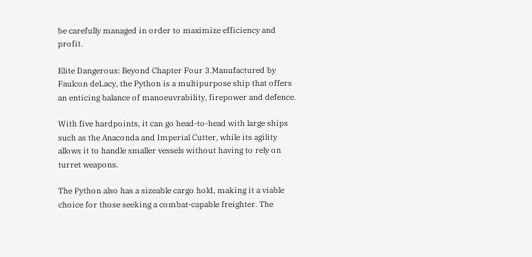be carefully managed in order to maximize efficiency and profit.

Elite Dangerous: Beyond Chapter Four 3.Manufactured by Faulcon deLacy, the Python is a multipurpose ship that offers an enticing balance of manoeuvrability, firepower and defence.

With five hardpoints, it can go head-to-head with large ships such as the Anaconda and Imperial Cutter, while its agility allows it to handle smaller vessels without having to rely on turret weapons.

The Python also has a sizeable cargo hold, making it a viable choice for those seeking a combat-capable freighter. The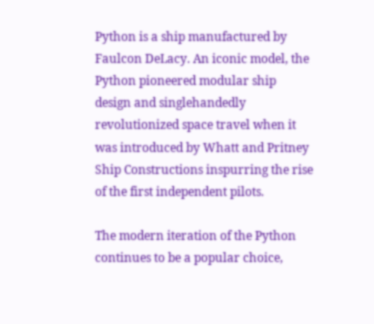Python is a ship manufactured by Faulcon DeLacy. An iconic model, the Python pioneered modular ship design and singlehandedly revolutionized space travel when it was introduced by Whatt and Pritney Ship Constructions inspurring the rise of the first independent pilots.

The modern iteration of the Python continues to be a popular choice,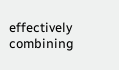effectively combining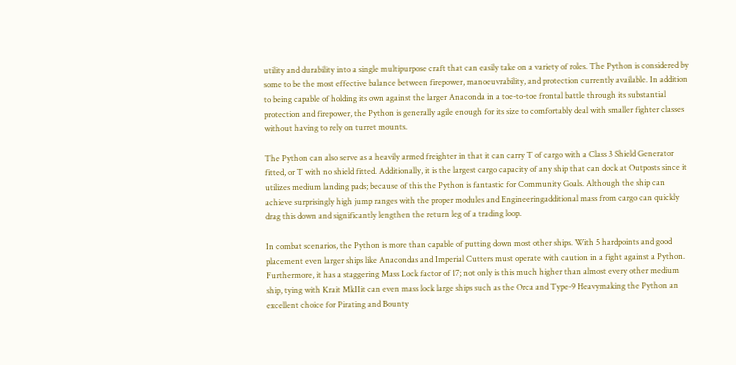utility and durability into a single multipurpose craft that can easily take on a variety of roles. The Python is considered by some to be the most effective balance between firepower, manoeuvrability, and protection currently available. In addition to being capable of holding its own against the larger Anaconda in a toe-to-toe frontal battle through its substantial protection and firepower, the Python is generally agile enough for its size to comfortably deal with smaller fighter classes without having to rely on turret mounts.

The Python can also serve as a heavily armed freighter in that it can carry T of cargo with a Class 3 Shield Generator fitted, or T with no shield fitted. Additionally, it is the largest cargo capacity of any ship that can dock at Outposts since it utilizes medium landing pads; because of this the Python is fantastic for Community Goals. Although the ship can achieve surprisingly high jump ranges with the proper modules and Engineeringadditional mass from cargo can quickly drag this down and significantly lengthen the return leg of a trading loop.

In combat scenarios, the Python is more than capable of putting down most other ships. With 5 hardpoints and good placement even larger ships like Anacondas and Imperial Cutters must operate with caution in a fight against a Python. Furthermore, it has a staggering Mass Lock factor of 17; not only is this much higher than almost every other medium ship, tying with Krait MkIIit can even mass lock large ships such as the Orca and Type-9 Heavymaking the Python an excellent choice for Pirating and Bounty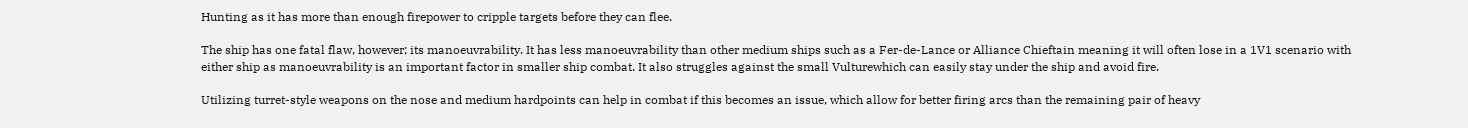Hunting as it has more than enough firepower to cripple targets before they can flee.

The ship has one fatal flaw, however; its manoeuvrability. It has less manoeuvrability than other medium ships such as a Fer-de-Lance or Alliance Chieftain meaning it will often lose in a 1V1 scenario with either ship as manoeuvrability is an important factor in smaller ship combat. It also struggles against the small Vulturewhich can easily stay under the ship and avoid fire.

Utilizing turret-style weapons on the nose and medium hardpoints can help in combat if this becomes an issue, which allow for better firing arcs than the remaining pair of heavy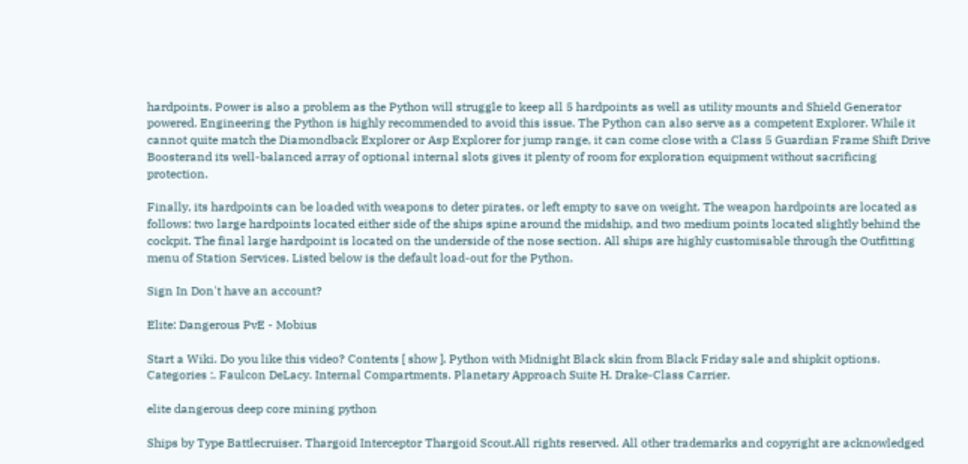hardpoints. Power is also a problem as the Python will struggle to keep all 5 hardpoints as well as utility mounts and Shield Generator powered. Engineering the Python is highly recommended to avoid this issue. The Python can also serve as a competent Explorer. While it cannot quite match the Diamondback Explorer or Asp Explorer for jump range, it can come close with a Class 5 Guardian Frame Shift Drive Boosterand its well-balanced array of optional internal slots gives it plenty of room for exploration equipment without sacrificing protection.

Finally, its hardpoints can be loaded with weapons to deter pirates, or left empty to save on weight. The weapon hardpoints are located as follows: two large hardpoints located either side of the ships spine around the midship, and two medium points located slightly behind the cockpit. The final large hardpoint is located on the underside of the nose section. All ships are highly customisable through the Outfitting menu of Station Services. Listed below is the default load-out for the Python.

Sign In Don't have an account?

Elite: Dangerous PvE - Mobius

Start a Wiki. Do you like this video? Contents [ show ]. Python with Midnight Black skin from Black Friday sale and shipkit options. Categories :. Faulcon DeLacy. Internal Compartments. Planetary Approach Suite H. Drake-Class Carrier.

elite dangerous deep core mining python

Ships by Type Battlecruiser. Thargoid Interceptor Thargoid Scout.All rights reserved. All other trademarks and copyright are acknowledged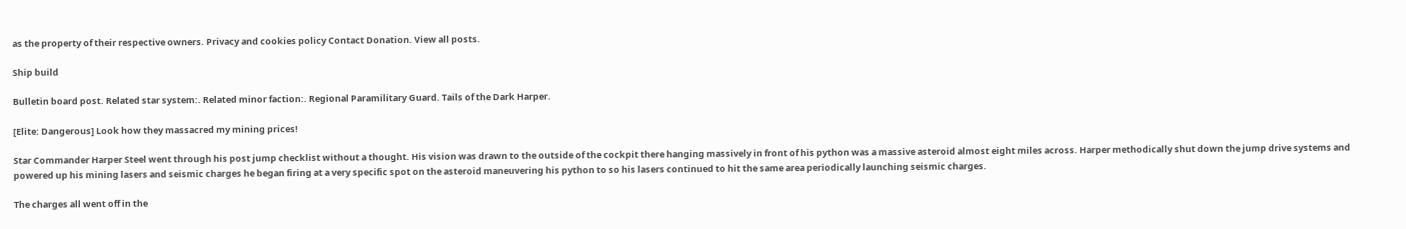as the property of their respective owners. Privacy and cookies policy Contact Donation. View all posts.

Ship build

Bulletin board post. Related star system:. Related minor faction:. Regional Paramilitary Guard. Tails of the Dark Harper.

[Elite: Dangerous] Look how they massacred my mining prices!

Star Commander Harper Steel went through his post jump checklist without a thought. His vision was drawn to the outside of the cockpit there hanging massively in front of his python was a massive asteroid almost eight miles across. Harper methodically shut down the jump drive systems and powered up his mining lasers and seismic charges he began firing at a very specific spot on the asteroid maneuvering his python to so his lasers continued to hit the same area periodically launching seismic charges.

The charges all went off in the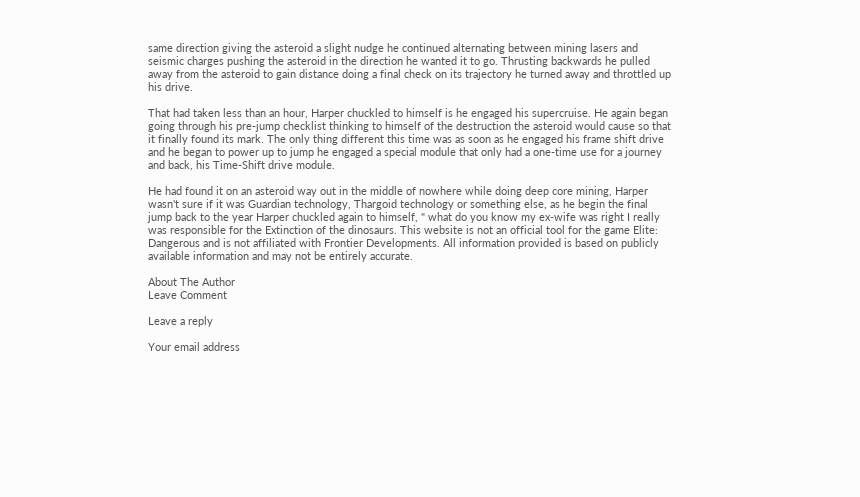same direction giving the asteroid a slight nudge he continued alternating between mining lasers and seismic charges pushing the asteroid in the direction he wanted it to go. Thrusting backwards he pulled away from the asteroid to gain distance doing a final check on its trajectory he turned away and throttled up his drive.

That had taken less than an hour, Harper chuckled to himself is he engaged his supercruise. He again began going through his pre-jump checklist thinking to himself of the destruction the asteroid would cause so that it finally found its mark. The only thing different this time was as soon as he engaged his frame shift drive and he began to power up to jump he engaged a special module that only had a one-time use for a journey and back, his Time-Shift drive module.

He had found it on an asteroid way out in the middle of nowhere while doing deep core mining, Harper wasn't sure if it was Guardian technology, Thargoid technology or something else, as he begin the final jump back to the year Harper chuckled again to himself, " what do you know my ex-wife was right I really was responsible for the Extinction of the dinosaurs. This website is not an official tool for the game Elite: Dangerous and is not affiliated with Frontier Developments. All information provided is based on publicly available information and may not be entirely accurate.

About The Author
Leave Comment

Leave a reply

Your email address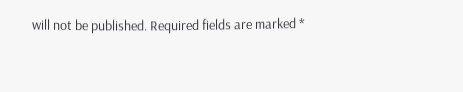will not be published. Required fields are marked *